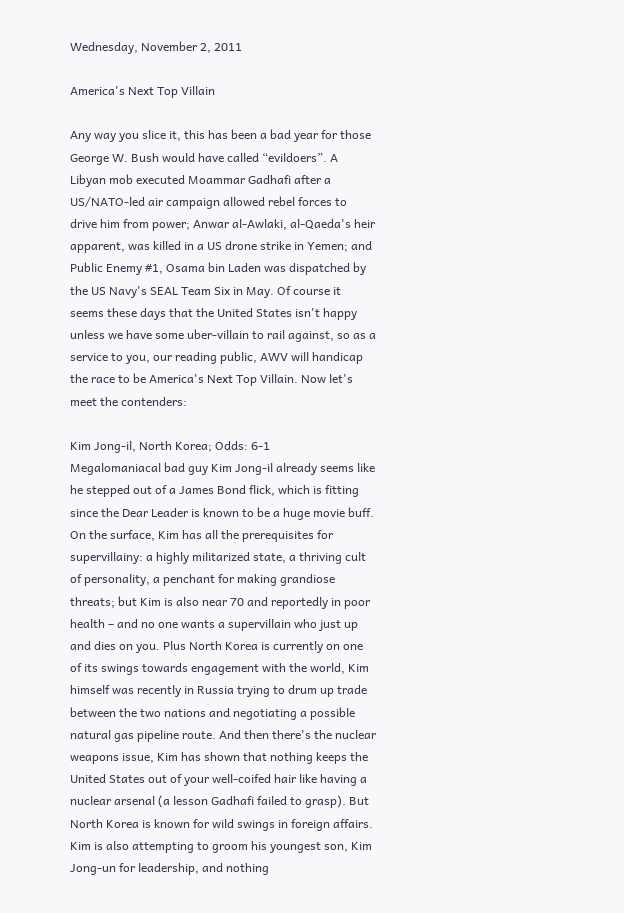Wednesday, November 2, 2011

America's Next Top Villain

Any way you slice it, this has been a bad year for those George W. Bush would have called “evildoers”. A Libyan mob executed Moammar Gadhafi after a US/NATO-led air campaign allowed rebel forces to drive him from power; Anwar al-Awlaki, al-Qaeda's heir apparent, was killed in a US drone strike in Yemen; and Public Enemy #1, Osama bin Laden was dispatched by the US Navy's SEAL Team Six in May. Of course it seems these days that the United States isn't happy unless we have some uber-villain to rail against, so as a service to you, our reading public, AWV will handicap the race to be America's Next Top Villain. Now let's meet the contenders:

Kim Jong-il, North Korea; Odds: 6-1
Megalomaniacal bad guy Kim Jong-il already seems like he stepped out of a James Bond flick, which is fitting since the Dear Leader is known to be a huge movie buff. On the surface, Kim has all the prerequisites for supervillainy: a highly militarized state, a thriving cult of personality, a penchant for making grandiose threats; but Kim is also near 70 and reportedly in poor health – and no one wants a supervillain who just up and dies on you. Plus North Korea is currently on one of its swings towards engagement with the world, Kim himself was recently in Russia trying to drum up trade between the two nations and negotiating a possible natural gas pipeline route. And then there's the nuclear weapons issue, Kim has shown that nothing keeps the United States out of your well-coifed hair like having a nuclear arsenal (a lesson Gadhafi failed to grasp). But North Korea is known for wild swings in foreign affairs. Kim is also attempting to groom his youngest son, Kim Jong-un for leadership, and nothing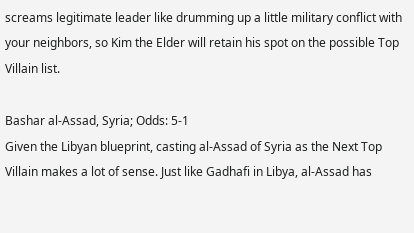screams legitimate leader like drumming up a little military conflict with your neighbors, so Kim the Elder will retain his spot on the possible Top Villain list.

Bashar al-Assad, Syria; Odds: 5-1
Given the Libyan blueprint, casting al-Assad of Syria as the Next Top Villain makes a lot of sense. Just like Gadhafi in Libya, al-Assad has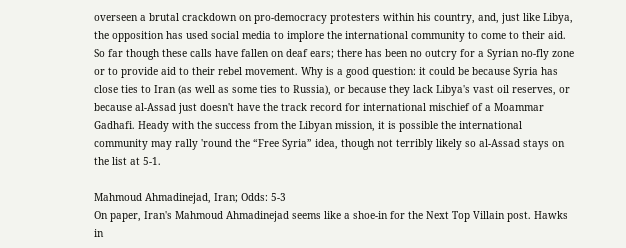overseen a brutal crackdown on pro-democracy protesters within his country, and, just like Libya, the opposition has used social media to implore the international community to come to their aid. So far though these calls have fallen on deaf ears; there has been no outcry for a Syrian no-fly zone or to provide aid to their rebel movement. Why is a good question: it could be because Syria has close ties to Iran (as well as some ties to Russia), or because they lack Libya's vast oil reserves, or because al-Assad just doesn't have the track record for international mischief of a Moammar Gadhafi. Heady with the success from the Libyan mission, it is possible the international community may rally 'round the “Free Syria” idea, though not terribly likely so al-Assad stays on the list at 5-1.

Mahmoud Ahmadinejad, Iran; Odds: 5-3
On paper, Iran's Mahmoud Ahmadinejad seems like a shoe-in for the Next Top Villain post. Hawks in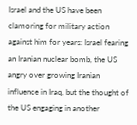Israel and the US have been clamoring for military action against him for years: Israel fearing an Iranian nuclear bomb, the US angry over growing Iranian influence in Iraq, but the thought of the US engaging in another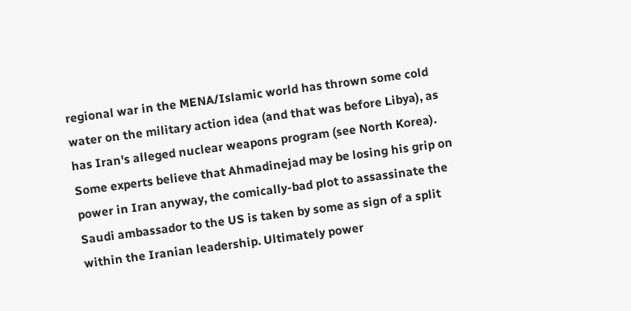regional war in the MENA/Islamic world has thrown some cold water on the military action idea (and that was before Libya), as has Iran's alleged nuclear weapons program (see North Korea). Some experts believe that Ahmadinejad may be losing his grip on power in Iran anyway, the comically-bad plot to assassinate the Saudi ambassador to the US is taken by some as sign of a split within the Iranian leadership. Ultimately power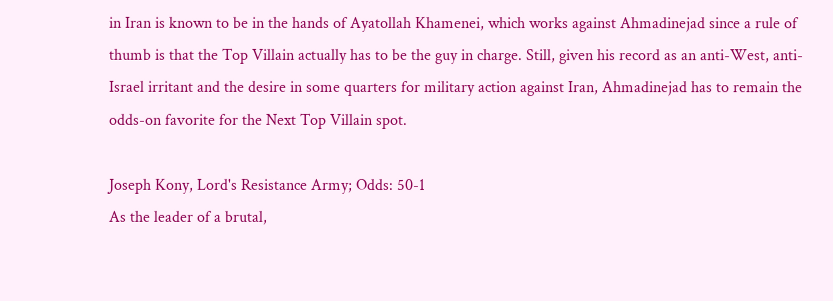in Iran is known to be in the hands of Ayatollah Khamenei, which works against Ahmadinejad since a rule of thumb is that the Top Villain actually has to be the guy in charge. Still, given his record as an anti-West, anti-Israel irritant and the desire in some quarters for military action against Iran, Ahmadinejad has to remain the odds-on favorite for the Next Top Villain spot.

Joseph Kony, Lord's Resistance Army; Odds: 50-1
As the leader of a brutal,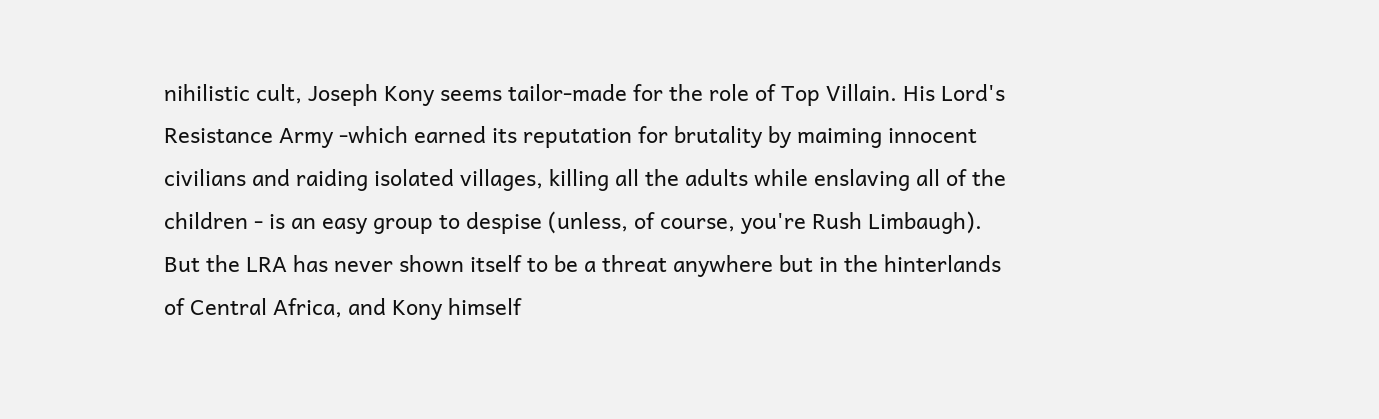nihilistic cult, Joseph Kony seems tailor-made for the role of Top Villain. His Lord's Resistance Army -which earned its reputation for brutality by maiming innocent civilians and raiding isolated villages, killing all the adults while enslaving all of the children - is an easy group to despise (unless, of course, you're Rush Limbaugh). But the LRA has never shown itself to be a threat anywhere but in the hinterlands of Central Africa, and Kony himself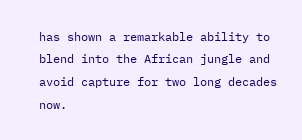has shown a remarkable ability to blend into the African jungle and avoid capture for two long decades now.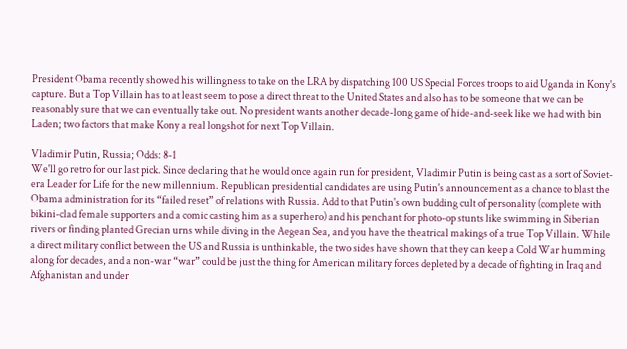President Obama recently showed his willingness to take on the LRA by dispatching 100 US Special Forces troops to aid Uganda in Kony's capture. But a Top Villain has to at least seem to pose a direct threat to the United States and also has to be someone that we can be reasonably sure that we can eventually take out. No president wants another decade-long game of hide-and-seek like we had with bin Laden; two factors that make Kony a real longshot for next Top Villain.

Vladimir Putin, Russia; Odds: 8-1
We'll go retro for our last pick. Since declaring that he would once again run for president, Vladimir Putin is being cast as a sort of Soviet-era Leader for Life for the new millennium. Republican presidential candidates are using Putin's announcement as a chance to blast the Obama administration for its “failed reset” of relations with Russia. Add to that Putin's own budding cult of personality (complete with bikini-clad female supporters and a comic casting him as a superhero) and his penchant for photo-op stunts like swimming in Siberian rivers or finding planted Grecian urns while diving in the Aegean Sea, and you have the theatrical makings of a true Top Villain. While a direct military conflict between the US and Russia is unthinkable, the two sides have shown that they can keep a Cold War humming along for decades, and a non-war “war” could be just the thing for American military forces depleted by a decade of fighting in Iraq and Afghanistan and under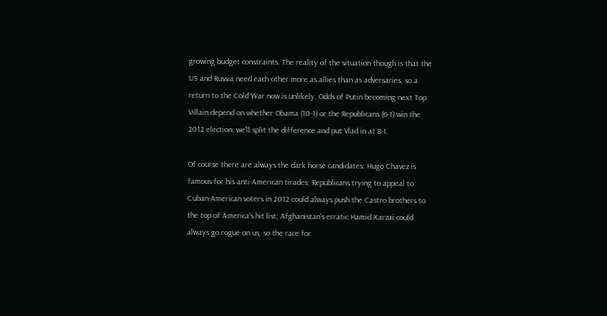growing budget constraints. The reality of the situation though is that the US and Russia need each other more as allies than as adversaries, so a return to the Cold War now is unlikely. Odds of Putin becoming next Top Villain depend on whether Obama (10-1) or the Republicans (6-1) win the 2012 election; we'll split the difference and put Vlad in at 8-1.

Of course there are always the dark horse candidates: Hugo Chavez is famous for his anti-American tirades; Republicans trying to appeal to Cuban-American voters in 2012 could always push the Castro brothers to the top of America's hit list; Afghanistan's erratic Hamid Karzai could always go rogue on us, so the race for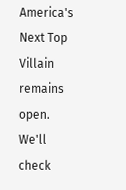America's Next Top Villain remains open. We'll check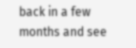back in a few months and see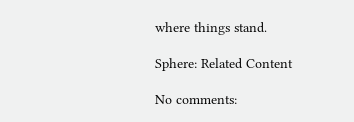where things stand.

Sphere: Related Content

No comments: